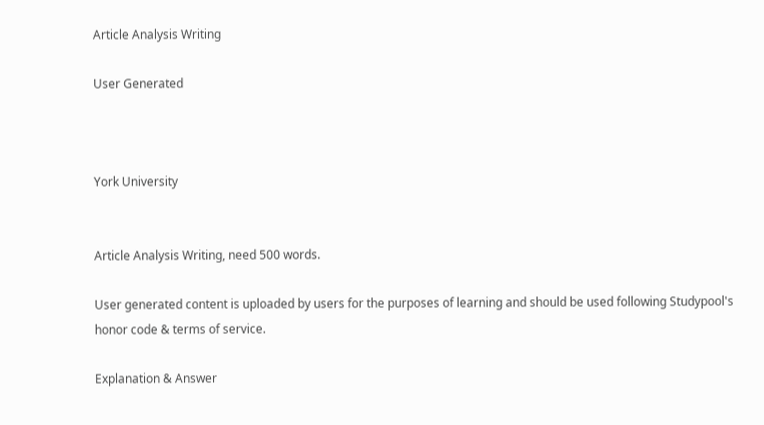Article Analysis Writing

User Generated



York University


Article Analysis Writing, need 500 words.

User generated content is uploaded by users for the purposes of learning and should be used following Studypool's honor code & terms of service.

Explanation & Answer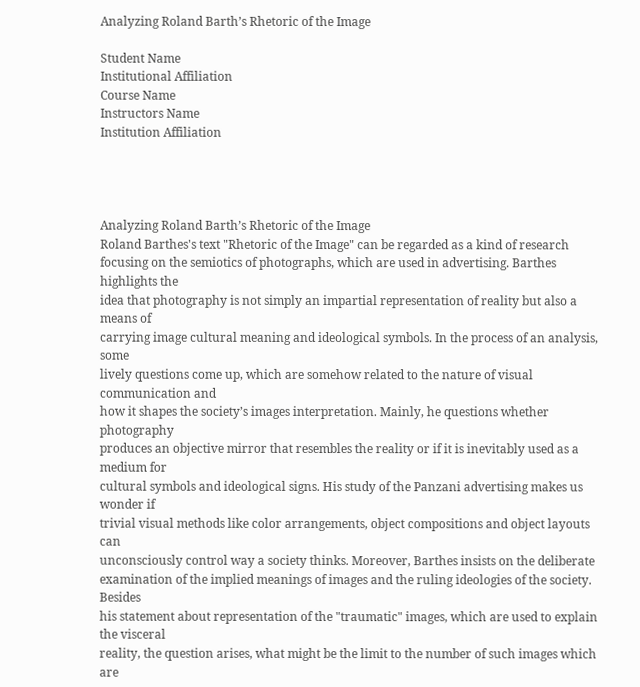Analyzing Roland Barth’s Rhetoric of the Image

Student Name
Institutional Affiliation
Course Name
Instructors Name
Institution Affiliation




Analyzing Roland Barth’s Rhetoric of the Image
Roland Barthes's text "Rhetoric of the Image" can be regarded as a kind of research
focusing on the semiotics of photographs, which are used in advertising. Barthes highlights the
idea that photography is not simply an impartial representation of reality but also a means of
carrying image cultural meaning and ideological symbols. In the process of an analysis, some
lively questions come up, which are somehow related to the nature of visual communication and
how it shapes the society’s images interpretation. Mainly, he questions whether photography
produces an objective mirror that resembles the reality or if it is inevitably used as a medium for
cultural symbols and ideological signs. His study of the Panzani advertising makes us wonder if
trivial visual methods like color arrangements, object compositions and object layouts can
unconsciously control way a society thinks. Moreover, Barthes insists on the deliberate
examination of the implied meanings of images and the ruling ideologies of the society. Besides
his statement about representation of the "traumatic" images, which are used to explain the visceral
reality, the question arises, what might be the limit to the number of such images which are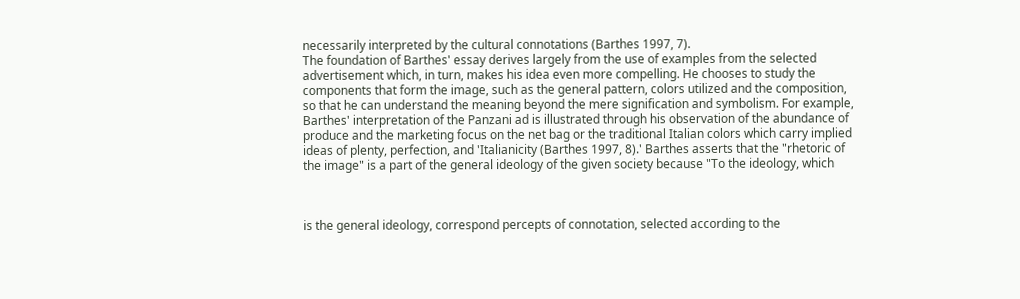necessarily interpreted by the cultural connotations (Barthes 1997, 7).
The foundation of Barthes' essay derives largely from the use of examples from the selected
advertisement which, in turn, makes his idea even more compelling. He chooses to study the
components that form the image, such as the general pattern, colors utilized and the composition,
so that he can understand the meaning beyond the mere signification and symbolism. For example,
Barthes' interpretation of the Panzani ad is illustrated through his observation of the abundance of
produce and the marketing focus on the net bag or the traditional Italian colors which carry implied
ideas of plenty, perfection, and 'Italianicity (Barthes 1997, 8).' Barthes asserts that the "rhetoric of
the image" is a part of the general ideology of the given society because "To the ideology, which



is the general ideology, correspond percepts of connotation, selected according to the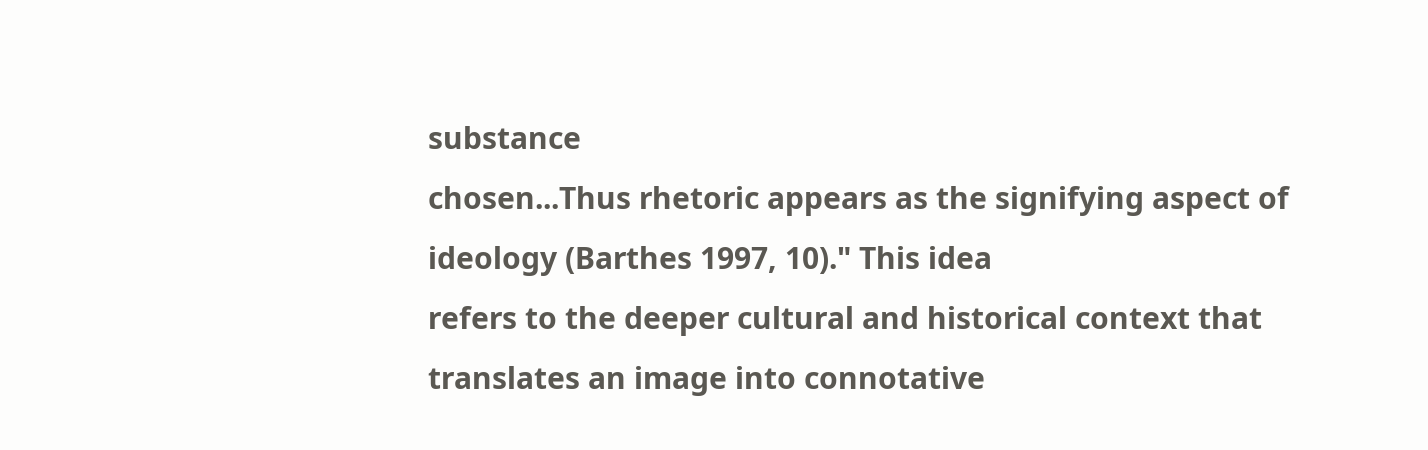substance
chosen...Thus rhetoric appears as the signifying aspect of ideology (Barthes 1997, 10)." This idea
refers to the deeper cultural and historical context that translates an image into connotative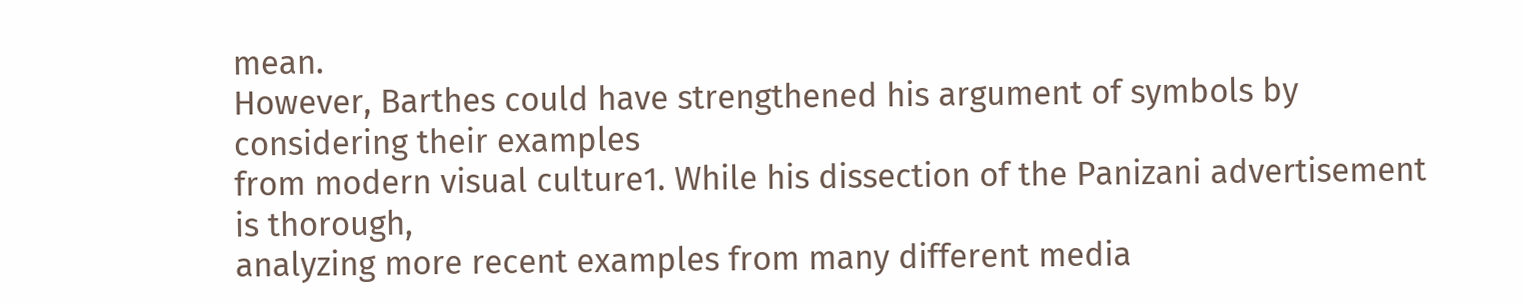mean.
However, Barthes could have strengthened his argument of symbols by considering their examples
from modern visual culture1. While his dissection of the Panizani advertisement is thorough,
analyzing more recent examples from many different media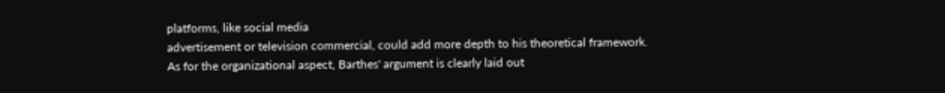platforms, like social media
advertisement or television commercial, could add more depth to his theoretical framework.
As for the organizational aspect, Barthes' argument is clearly laid out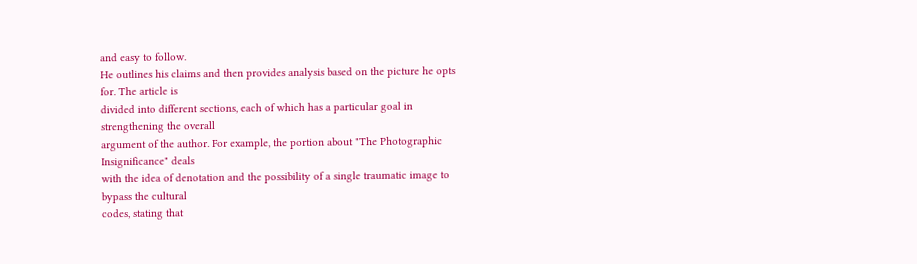and easy to follow.
He outlines his claims and then provides analysis based on the picture he opts for. The article is
divided into different sections, each of which has a particular goal in strengthening the overall
argument of the author. For example, the portion about "The Photographic Insignificance" deals
with the idea of denotation and the possibility of a single traumatic image to bypass the cultural
codes, stating that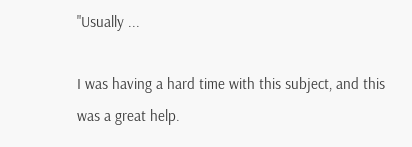"Usually ...

I was having a hard time with this subject, and this was a great help.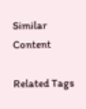Similar Content

Related Tags